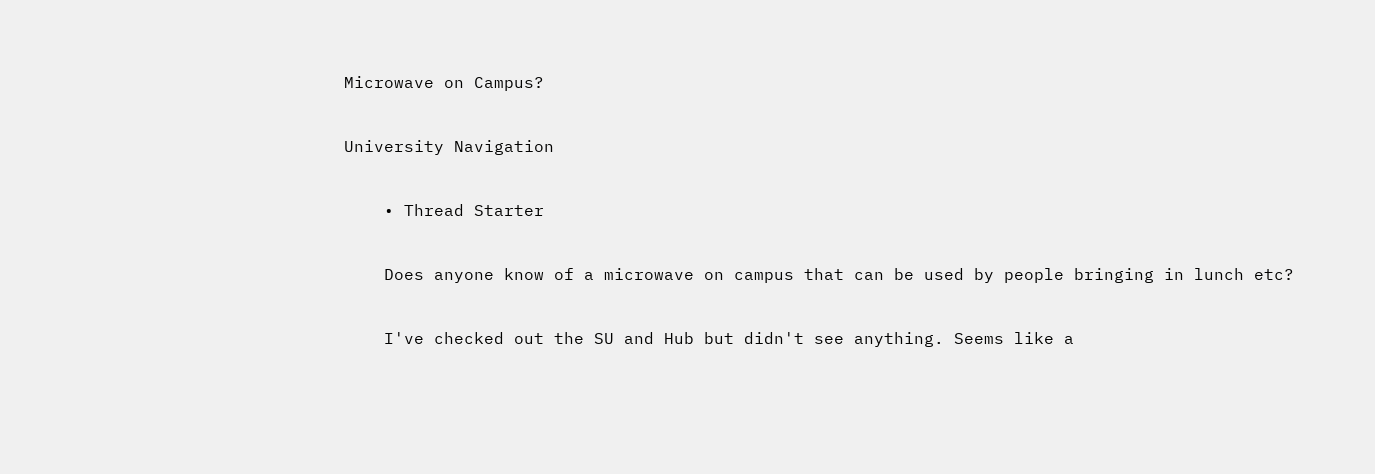Microwave on Campus?

University Navigation

    • Thread Starter

    Does anyone know of a microwave on campus that can be used by people bringing in lunch etc?

    I've checked out the SU and Hub but didn't see anything. Seems like a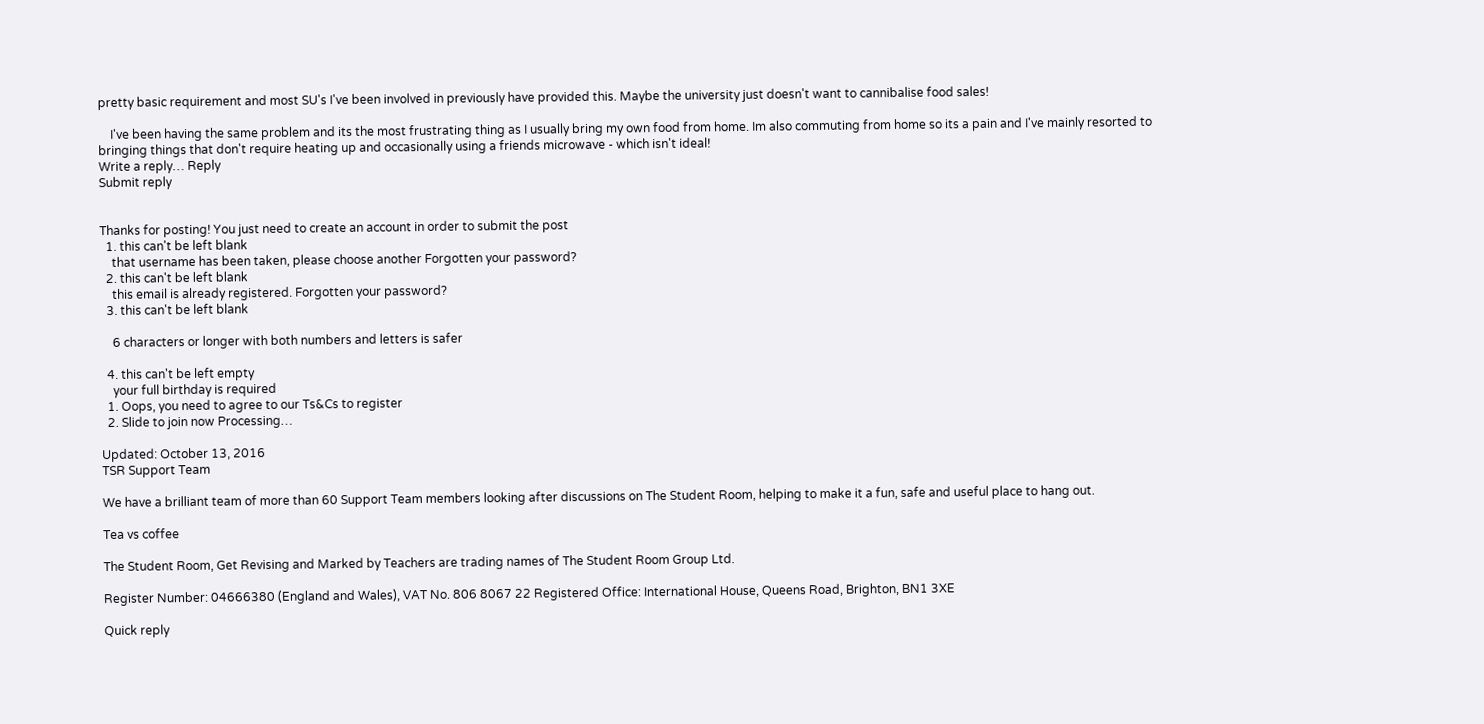pretty basic requirement and most SU's I've been involved in previously have provided this. Maybe the university just doesn't want to cannibalise food sales!

    I've been having the same problem and its the most frustrating thing as I usually bring my own food from home. Im also commuting from home so its a pain and I've mainly resorted to bringing things that don't require heating up and occasionally using a friends microwave - which isn't ideal!
Write a reply… Reply
Submit reply


Thanks for posting! You just need to create an account in order to submit the post
  1. this can't be left blank
    that username has been taken, please choose another Forgotten your password?
  2. this can't be left blank
    this email is already registered. Forgotten your password?
  3. this can't be left blank

    6 characters or longer with both numbers and letters is safer

  4. this can't be left empty
    your full birthday is required
  1. Oops, you need to agree to our Ts&Cs to register
  2. Slide to join now Processing…

Updated: October 13, 2016
TSR Support Team

We have a brilliant team of more than 60 Support Team members looking after discussions on The Student Room, helping to make it a fun, safe and useful place to hang out.

Tea vs coffee

The Student Room, Get Revising and Marked by Teachers are trading names of The Student Room Group Ltd.

Register Number: 04666380 (England and Wales), VAT No. 806 8067 22 Registered Office: International House, Queens Road, Brighton, BN1 3XE

Quick reply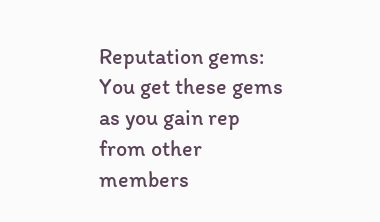Reputation gems: You get these gems as you gain rep from other members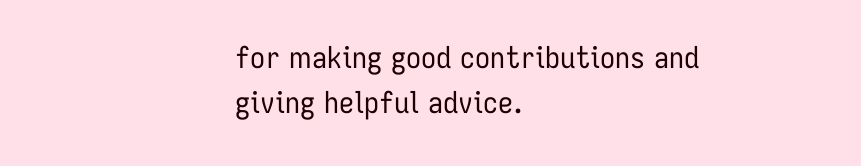for making good contributions and giving helpful advice.